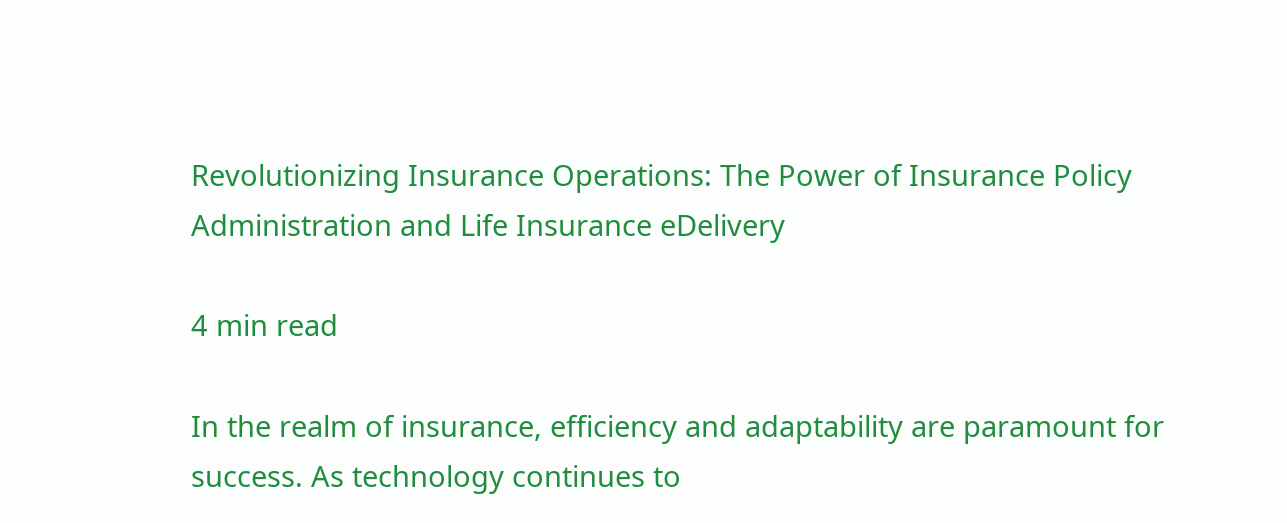Revolutionizing Insurance Operations: The Power of Insurance Policy Administration and Life Insurance eDelivery

4 min read

In the realm of insurance, efficiency and adaptability are paramount for success. As technology continues to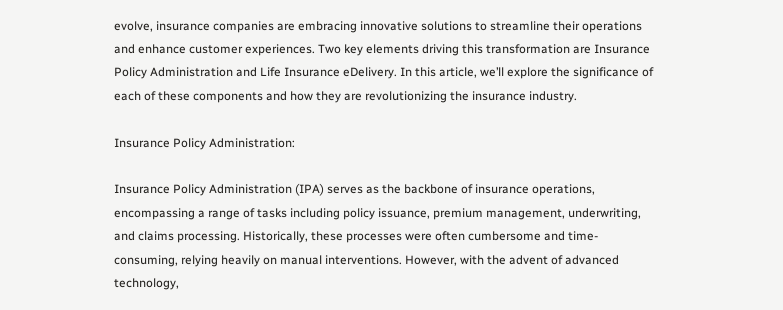evolve, insurance companies are embracing innovative solutions to streamline their operations and enhance customer experiences. Two key elements driving this transformation are Insurance Policy Administration and Life Insurance eDelivery. In this article, we’ll explore the significance of each of these components and how they are revolutionizing the insurance industry.

Insurance Policy Administration:

Insurance Policy Administration (IPA) serves as the backbone of insurance operations, encompassing a range of tasks including policy issuance, premium management, underwriting, and claims processing. Historically, these processes were often cumbersome and time-consuming, relying heavily on manual interventions. However, with the advent of advanced technology,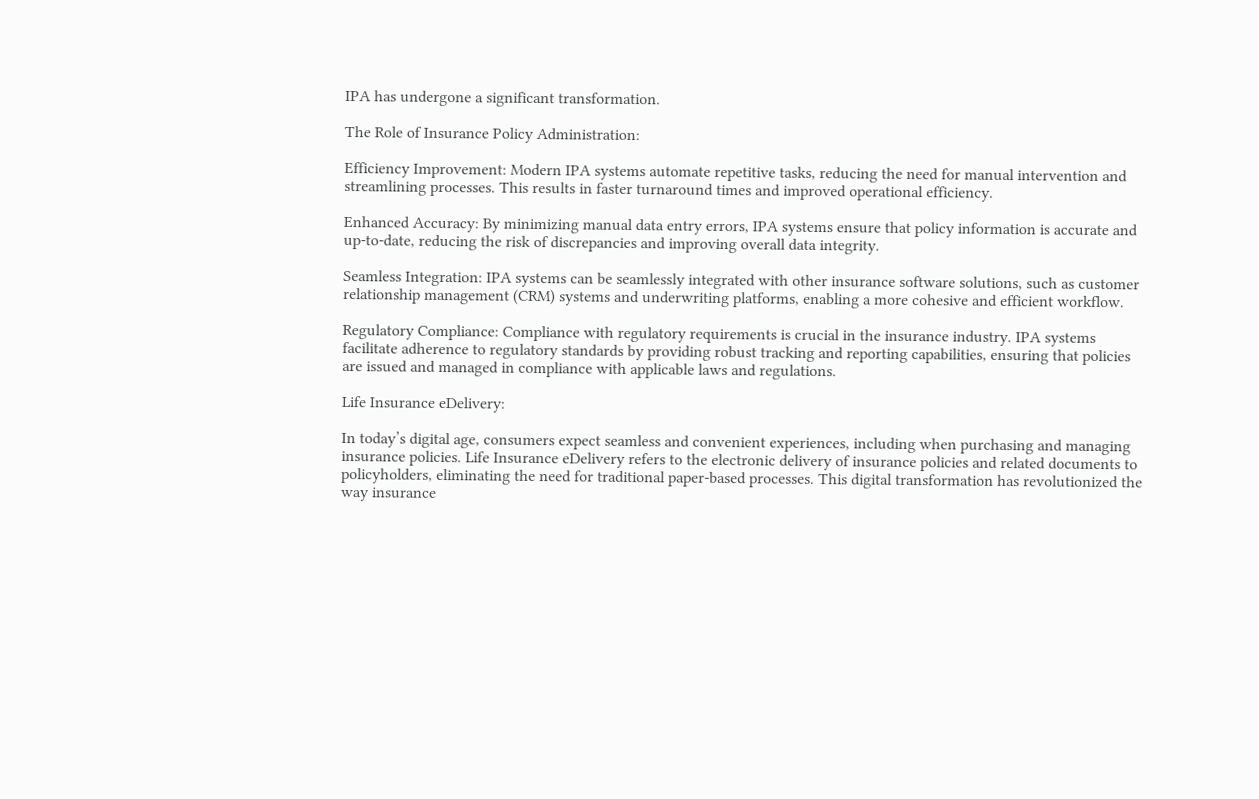IPA has undergone a significant transformation.

The Role of Insurance Policy Administration:

Efficiency Improvement: Modern IPA systems automate repetitive tasks, reducing the need for manual intervention and streamlining processes. This results in faster turnaround times and improved operational efficiency.

Enhanced Accuracy: By minimizing manual data entry errors, IPA systems ensure that policy information is accurate and up-to-date, reducing the risk of discrepancies and improving overall data integrity.

Seamless Integration: IPA systems can be seamlessly integrated with other insurance software solutions, such as customer relationship management (CRM) systems and underwriting platforms, enabling a more cohesive and efficient workflow.

Regulatory Compliance: Compliance with regulatory requirements is crucial in the insurance industry. IPA systems facilitate adherence to regulatory standards by providing robust tracking and reporting capabilities, ensuring that policies are issued and managed in compliance with applicable laws and regulations.

Life Insurance eDelivery:

In today’s digital age, consumers expect seamless and convenient experiences, including when purchasing and managing insurance policies. Life Insurance eDelivery refers to the electronic delivery of insurance policies and related documents to policyholders, eliminating the need for traditional paper-based processes. This digital transformation has revolutionized the way insurance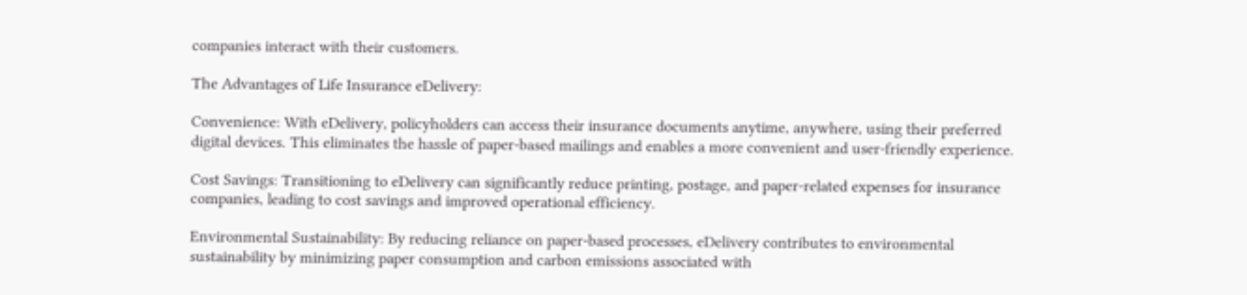companies interact with their customers.

The Advantages of Life Insurance eDelivery:

Convenience: With eDelivery, policyholders can access their insurance documents anytime, anywhere, using their preferred digital devices. This eliminates the hassle of paper-based mailings and enables a more convenient and user-friendly experience.

Cost Savings: Transitioning to eDelivery can significantly reduce printing, postage, and paper-related expenses for insurance companies, leading to cost savings and improved operational efficiency.

Environmental Sustainability: By reducing reliance on paper-based processes, eDelivery contributes to environmental sustainability by minimizing paper consumption and carbon emissions associated with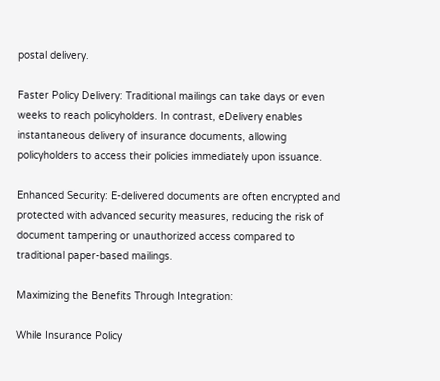postal delivery.

Faster Policy Delivery: Traditional mailings can take days or even weeks to reach policyholders. In contrast, eDelivery enables instantaneous delivery of insurance documents, allowing policyholders to access their policies immediately upon issuance.

Enhanced Security: E-delivered documents are often encrypted and protected with advanced security measures, reducing the risk of document tampering or unauthorized access compared to traditional paper-based mailings.

Maximizing the Benefits Through Integration:

While Insurance Policy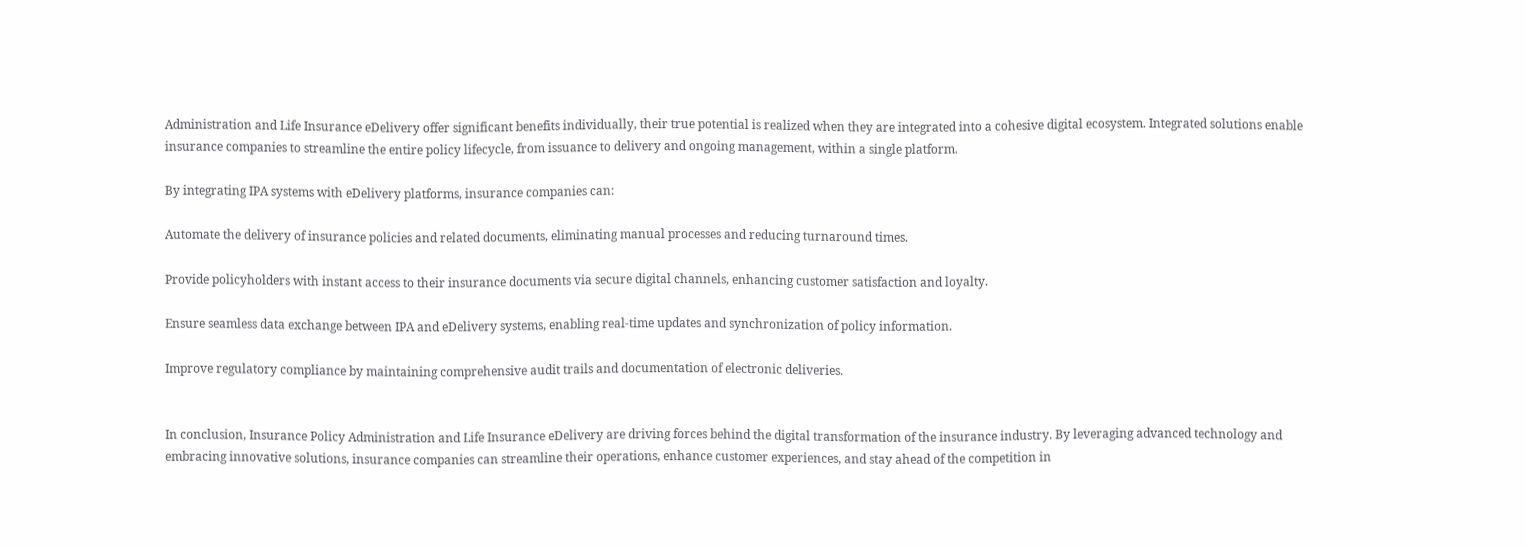Administration and Life Insurance eDelivery offer significant benefits individually, their true potential is realized when they are integrated into a cohesive digital ecosystem. Integrated solutions enable insurance companies to streamline the entire policy lifecycle, from issuance to delivery and ongoing management, within a single platform.

By integrating IPA systems with eDelivery platforms, insurance companies can:

Automate the delivery of insurance policies and related documents, eliminating manual processes and reducing turnaround times.

Provide policyholders with instant access to their insurance documents via secure digital channels, enhancing customer satisfaction and loyalty.

Ensure seamless data exchange between IPA and eDelivery systems, enabling real-time updates and synchronization of policy information.

Improve regulatory compliance by maintaining comprehensive audit trails and documentation of electronic deliveries.


In conclusion, Insurance Policy Administration and Life Insurance eDelivery are driving forces behind the digital transformation of the insurance industry. By leveraging advanced technology and embracing innovative solutions, insurance companies can streamline their operations, enhance customer experiences, and stay ahead of the competition in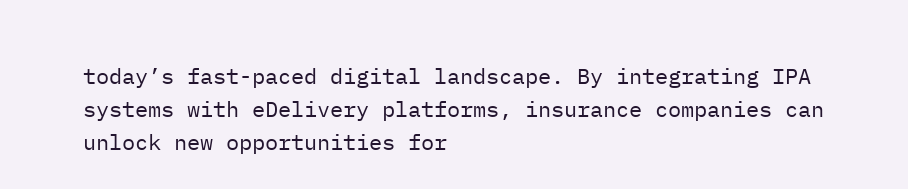today’s fast-paced digital landscape. By integrating IPA systems with eDelivery platforms, insurance companies can unlock new opportunities for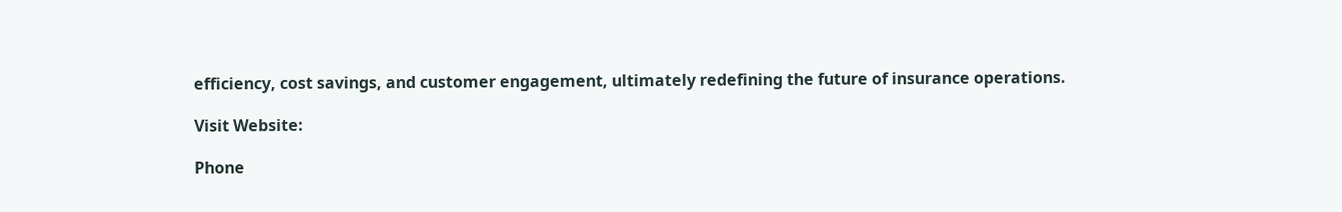efficiency, cost savings, and customer engagement, ultimately redefining the future of insurance operations.

Visit Website:

Phone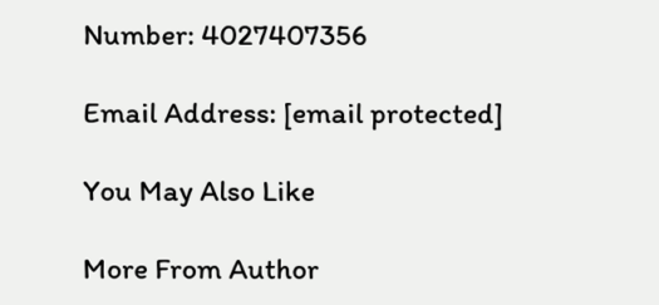Number: 4027407356

Email Address: [email protected]

You May Also Like

More From Author